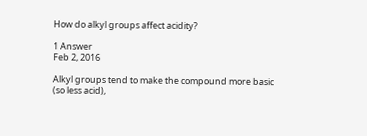How do alkyl groups affect acidity?

1 Answer
Feb 2, 2016

Alkyl groups tend to make the compound more basic (so less acid),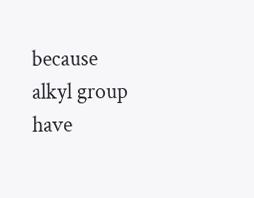because alkyl group have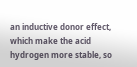an inductive donor effect, which make the acid hydrogen more stable, so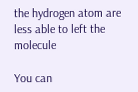the hydrogen atom are less able to left the molecule

You can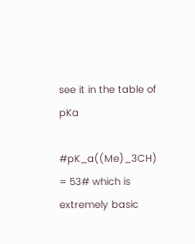see it in the table of pKa

#pK_a((Me)_3CH) = 53# which is extremely basic